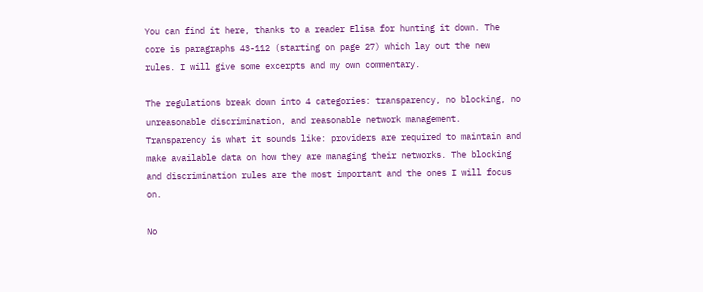You can find it here, thanks to a reader Elisa for hunting it down. The core is paragraphs 43-112 (starting on page 27) which lay out the new rules. I will give some excerpts and my own commentary.

The regulations break down into 4 categories: transparency, no blocking, no unreasonable discrimination, and reasonable network management. Transparency is what it sounds like: providers are required to maintain and make available data on how they are managing their networks. The blocking and discrimination rules are the most important and the ones I will focus on.

No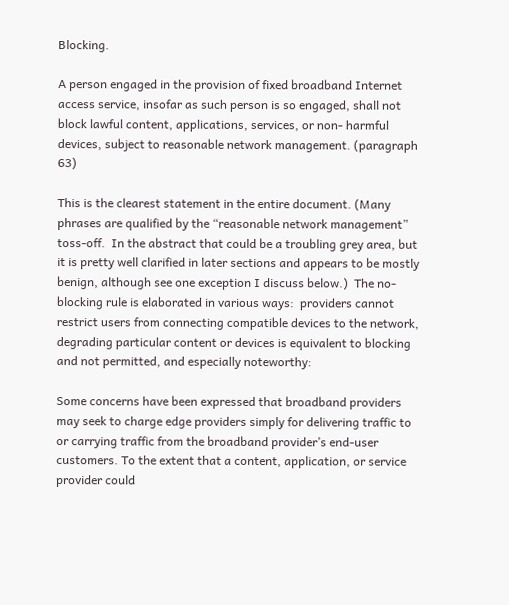Blocking.

A person engaged in the provision of fixed broadband Internet access service, insofar as such person is so engaged, shall not block lawful content, applications, services, or non- harmful devices, subject to reasonable network management. (paragraph 63)

This is the clearest statement in the entire document. (Many phrases are qualified by the “reasonable network management” toss-off.  In the abstract that could be a troubling grey area, but it is pretty well clarified in later sections and appears to be mostly benign, although see one exception I discuss below.)  The no-blocking rule is elaborated in various ways:  providers cannot restrict users from connecting compatible devices to the network, degrading particular content or devices is equivalent to blocking and not permitted, and especially noteworthy:

Some concerns have been expressed that broadband providers may seek to charge edge providers simply for delivering traffic to or carrying traffic from the broadband provider’s end-user customers. To the extent that a content, application, or service provider could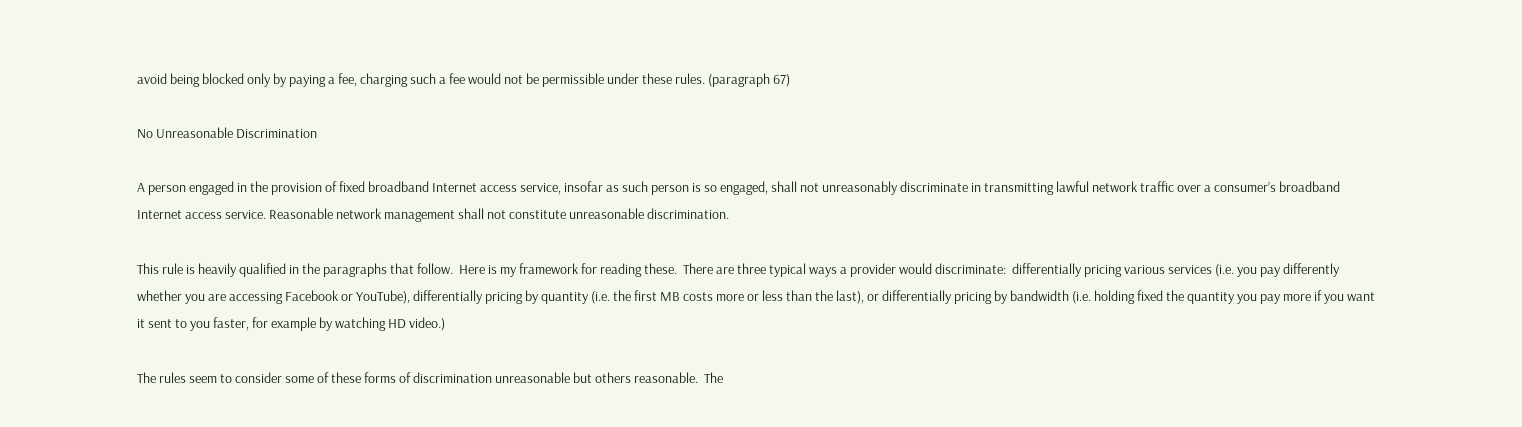avoid being blocked only by paying a fee, charging such a fee would not be permissible under these rules. (paragraph 67)

No Unreasonable Discrimination

A person engaged in the provision of fixed broadband Internet access service, insofar as such person is so engaged, shall not unreasonably discriminate in transmitting lawful network traffic over a consumer’s broadband Internet access service. Reasonable network management shall not constitute unreasonable discrimination.

This rule is heavily qualified in the paragraphs that follow.  Here is my framework for reading these.  There are three typical ways a provider would discriminate:  differentially pricing various services (i.e. you pay differently whether you are accessing Facebook or YouTube), differentially pricing by quantity (i.e. the first MB costs more or less than the last), or differentially pricing by bandwidth (i.e. holding fixed the quantity you pay more if you want it sent to you faster, for example by watching HD video.)

The rules seem to consider some of these forms of discrimination unreasonable but others reasonable.  The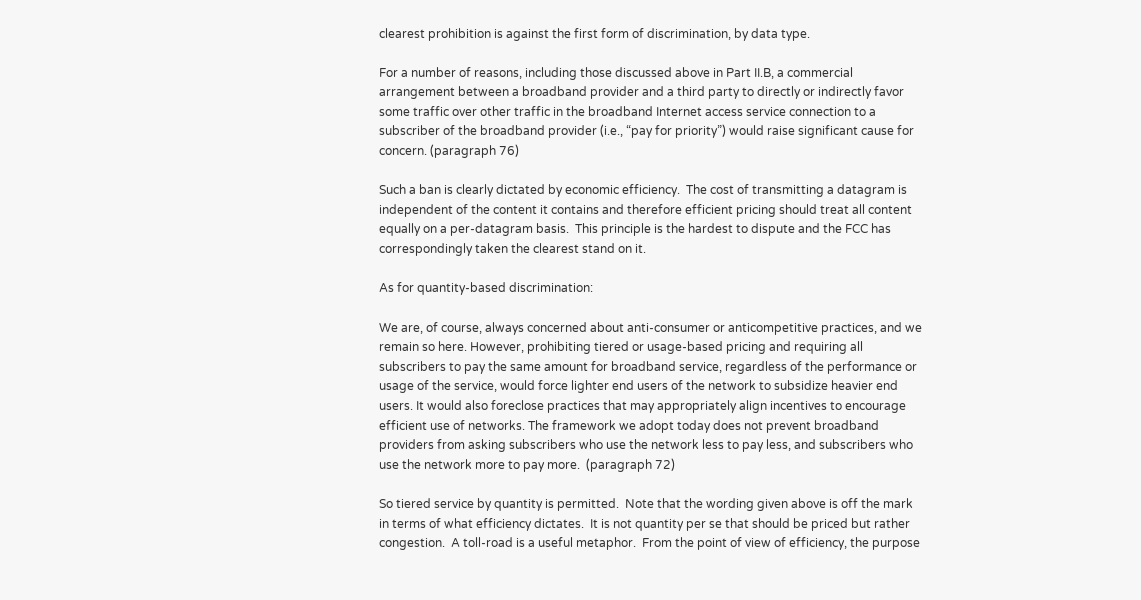clearest prohibition is against the first form of discrimination, by data type.

For a number of reasons, including those discussed above in Part II.B, a commercial arrangement between a broadband provider and a third party to directly or indirectly favor some traffic over other traffic in the broadband Internet access service connection to a subscriber of the broadband provider (i.e., “pay for priority”) would raise significant cause for concern. (paragraph 76)

Such a ban is clearly dictated by economic efficiency.  The cost of transmitting a datagram is independent of the content it contains and therefore efficient pricing should treat all content equally on a per-datagram basis.  This principle is the hardest to dispute and the FCC has correspondingly taken the clearest stand on it.

As for quantity-based discrimination:

We are, of course, always concerned about anti-consumer or anticompetitive practices, and we remain so here. However, prohibiting tiered or usage-based pricing and requiring all subscribers to pay the same amount for broadband service, regardless of the performance or usage of the service, would force lighter end users of the network to subsidize heavier end users. It would also foreclose practices that may appropriately align incentives to encourage efficient use of networks. The framework we adopt today does not prevent broadband providers from asking subscribers who use the network less to pay less, and subscribers who use the network more to pay more.  (paragraph 72)

So tiered service by quantity is permitted.  Note that the wording given above is off the mark in terms of what efficiency dictates.  It is not quantity per se that should be priced but rather congestion.  A toll-road is a useful metaphor.  From the point of view of efficiency, the purpose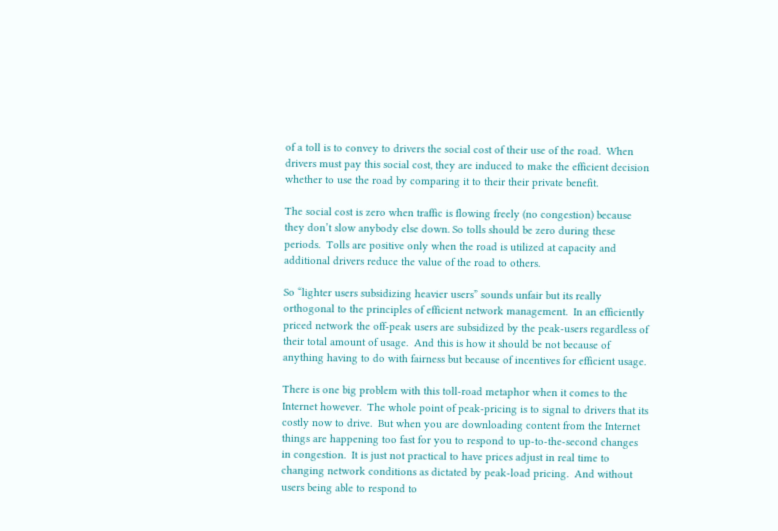of a toll is to convey to drivers the social cost of their use of the road.  When drivers must pay this social cost, they are induced to make the efficient decision whether to use the road by comparing it to their their private benefit.

The social cost is zero when traffic is flowing freely (no congestion) because they don’t slow anybody else down. So tolls should be zero during these periods.  Tolls are positive only when the road is utilized at capacity and additional drivers reduce the value of the road to others.

So “lighter users subsidizing heavier users” sounds unfair but its really orthogonal to the principles of efficient network management.  In an efficiently priced network the off-peak users are subsidized by the peak-users regardless of their total amount of usage.  And this is how it should be not because of anything having to do with fairness but because of incentives for efficient usage.

There is one big problem with this toll-road metaphor when it comes to the Internet however.  The whole point of peak-pricing is to signal to drivers that its costly now to drive.  But when you are downloading content from the Internet things are happening too fast for you to respond to up-to-the-second changes in congestion.  It is just not practical to have prices adjust in real time to changing network conditions as dictated by peak-load pricing.  And without users being able to respond to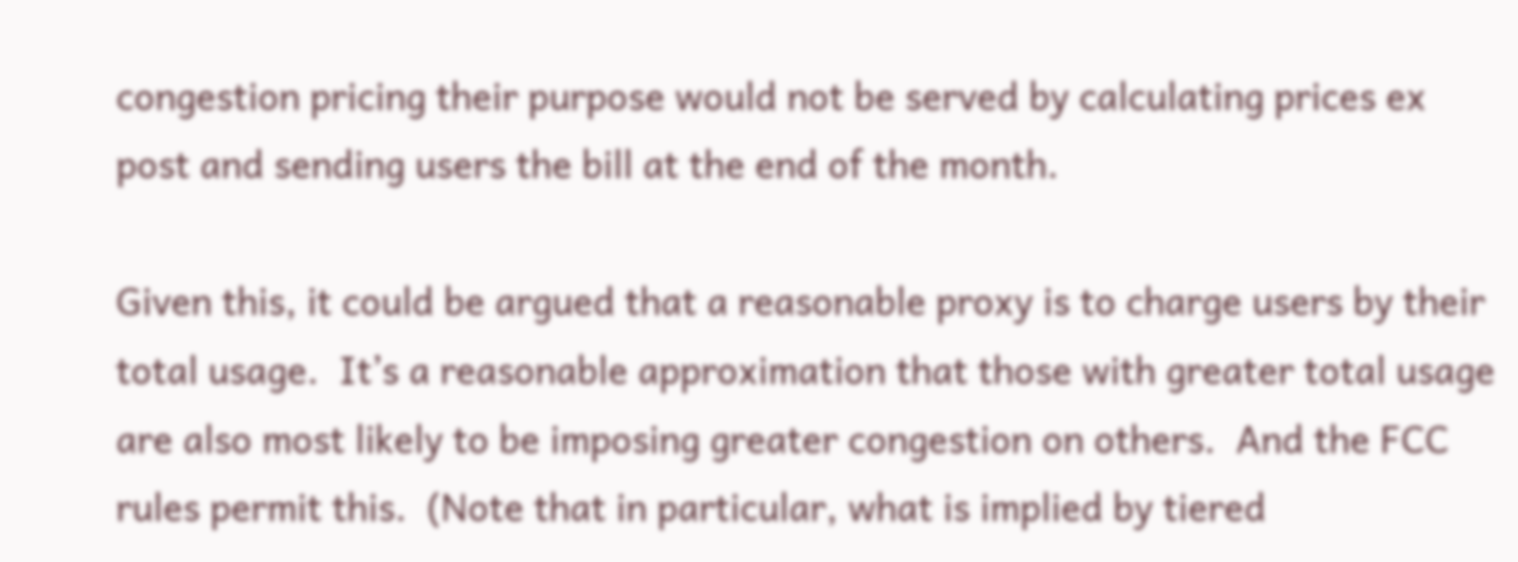congestion pricing their purpose would not be served by calculating prices ex post and sending users the bill at the end of the month.

Given this, it could be argued that a reasonable proxy is to charge users by their total usage.  It’s a reasonable approximation that those with greater total usage are also most likely to be imposing greater congestion on others.  And the FCC rules permit this.  (Note that in particular, what is implied by tiered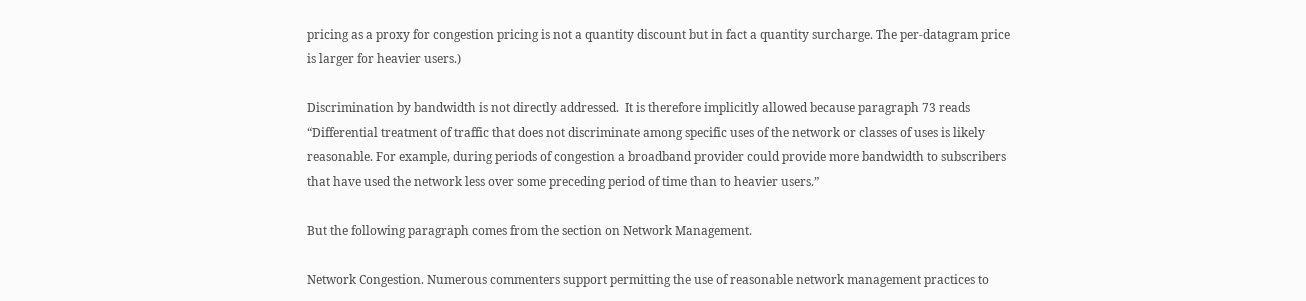pricing as a proxy for congestion pricing is not a quantity discount but in fact a quantity surcharge. The per-datagram price is larger for heavier users.)

Discrimination by bandwidth is not directly addressed.  It is therefore implicitly allowed because paragraph 73 reads “Differential treatment of traffic that does not discriminate among specific uses of the network or classes of uses is likely reasonable. For example, during periods of congestion a broadband provider could provide more bandwidth to subscribers that have used the network less over some preceding period of time than to heavier users.”

But the following paragraph comes from the section on Network Management.

Network Congestion. Numerous commenters support permitting the use of reasonable network management practices to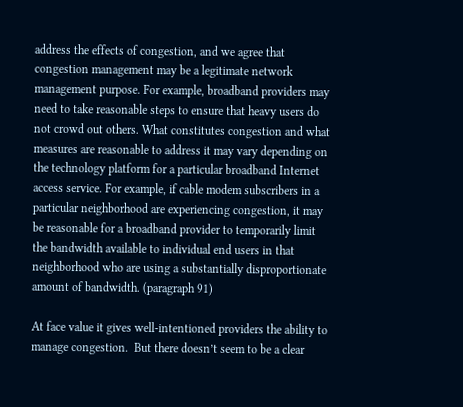address the effects of congestion, and we agree that congestion management may be a legitimate network management purpose. For example, broadband providers may need to take reasonable steps to ensure that heavy users do not crowd out others. What constitutes congestion and what measures are reasonable to address it may vary depending on the technology platform for a particular broadband Internet access service. For example, if cable modem subscribers in a particular neighborhood are experiencing congestion, it may be reasonable for a broadband provider to temporarily limit the bandwidth available to individual end users in that neighborhood who are using a substantially disproportionate amount of bandwidth. (paragraph 91)

At face value it gives well-intentioned providers the ability to manage congestion.  But there doesn’t seem to be a clear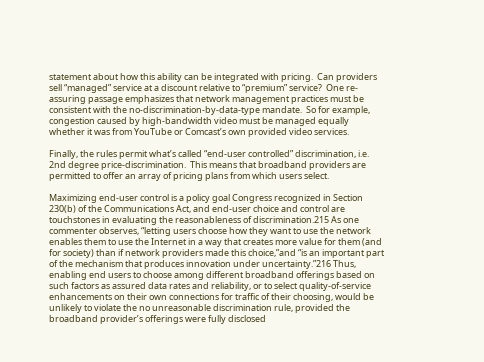statement about how this ability can be integrated with pricing.  Can providers sell “managed” service at a discount relative to “premium” service?  One re-assuring passage emphasizes that network management practices must be consistent with the no-discrimination-by-data-type mandate.  So for example, congestion caused by high-bandwidth video must be managed equally whether it was from YouTube or Comcast’s own provided video services.

Finally, the rules permit what’s called “end-user controlled” discrimination, i.e. 2nd degree price-discrimination.  This means that broadband providers are permitted to offer an array of pricing plans from which users select.

Maximizing end-user control is a policy goal Congress recognized in Section 230(b) of the Communications Act, and end-user choice and control are touchstones in evaluating the reasonableness of discrimination.215 As one commenter observes, “letting users choose how they want to use the network enables them to use the Internet in a way that creates more value for them (and for society) than if network providers made this choice,”and “is an important part of the mechanism that produces innovation under uncertainty.”216 Thus, enabling end users to choose among different broadband offerings based on such factors as assured data rates and reliability, or to select quality-of-service enhancements on their own connections for traffic of their choosing, would be unlikely to violate the no unreasonable discrimination rule, provided the broadband provider’s offerings were fully disclosed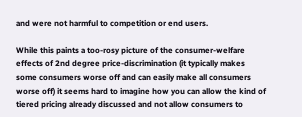and were not harmful to competition or end users.

While this paints a too-rosy picture of the consumer-welfare effects of 2nd degree price-discrimination (it typically makes some consumers worse off and can easily make all consumers worse off) it seems hard to imagine how you can allow the kind of tiered pricing already discussed and not allow consumers to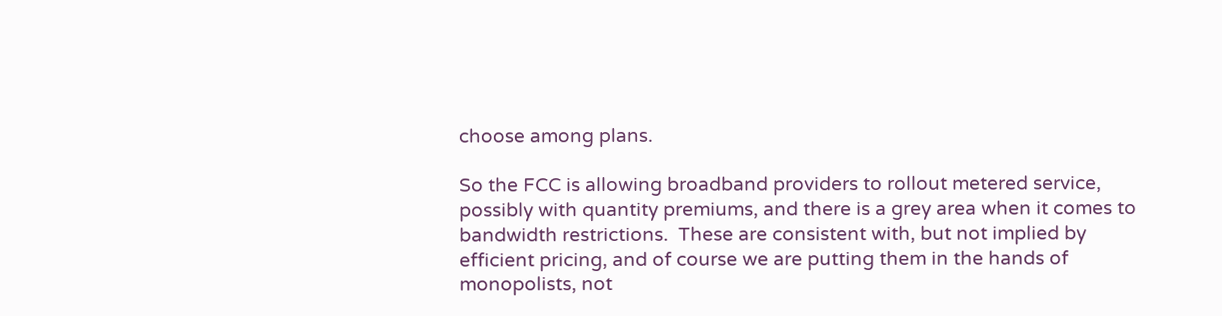choose among plans.

So the FCC is allowing broadband providers to rollout metered service, possibly with quantity premiums, and there is a grey area when it comes to bandwidth restrictions.  These are consistent with, but not implied by efficient pricing, and of course we are putting them in the hands of monopolists, not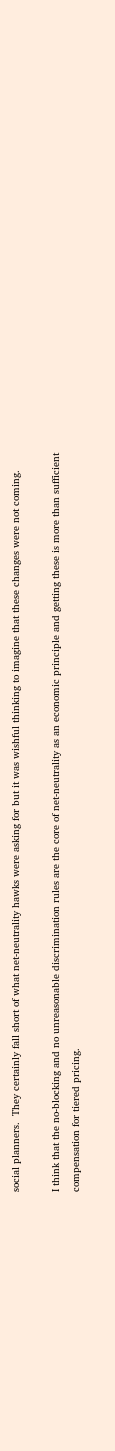social planners.  They certainly fall short of what net-neutrality hawks were asking for but it was wishful thinking to imagine that these changes were not coming.

I think that the no-blocking and no unreasonable discrimination rules are the core of net-neutrality as an economic principle and getting these is more than sufficient compensation for tiered pricing.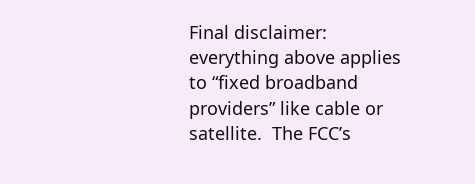Final disclaimer:  everything above applies to “fixed broadband providers” like cable or satellite.  The FCC’s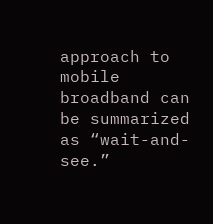approach to mobile broadband can be summarized as “wait-and-see.”